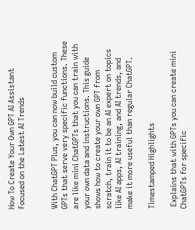How To Create Your Own GPT AI Assistant Focused on the Latest AI Trends


With ChatGPT Plus, you can now build custom GPTs that serve very specific functions. These are like mini ChatGPTs that you can train with your own data and instructions. This guide shows how to create your own GPT from scratch, train it to be an AI expert on topics like AI apps, AI training, and AI trends, and make it more useful than regular ChatGPT.

Timestamped Highlights

 Explains that with GPTs you can create mini ChatGPTs for specific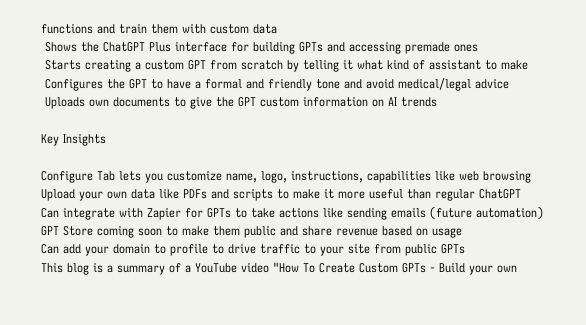functions and train them with custom data
 Shows the ChatGPT Plus interface for building GPTs and accessing premade ones
 Starts creating a custom GPT from scratch by telling it what kind of assistant to make
 Configures the GPT to have a formal and friendly tone and avoid medical/legal advice
 Uploads own documents to give the GPT custom information on AI trends

Key Insights

Configure Tab lets you customize name, logo, instructions, capabilities like web browsing
Upload your own data like PDFs and scripts to make it more useful than regular ChatGPT
Can integrate with Zapier for GPTs to take actions like sending emails (future automation)
GPT Store coming soon to make them public and share revenue based on usage
Can add your domain to profile to drive traffic to your site from public GPTs
This blog is a summary of a YouTube video "How To Create Custom GPTs - Build your own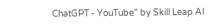ChatGPT - YouTube" by Skill Leap AI